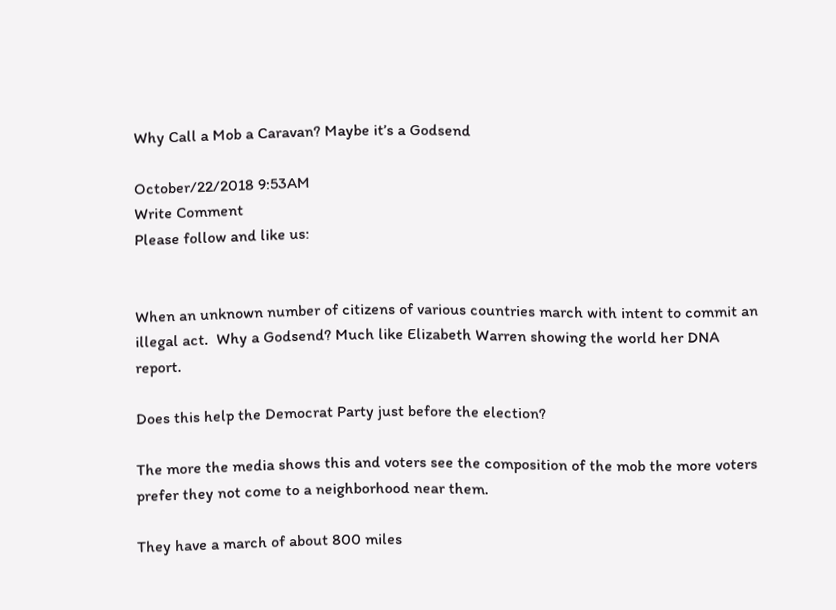Why Call a Mob a Caravan? Maybe it’s a Godsend

October/22/2018 9:53AM
Write Comment
Please follow and like us:


When an unknown number of citizens of various countries march with intent to commit an illegal act.  Why a Godsend? Much like Elizabeth Warren showing the world her DNA report.

Does this help the Democrat Party just before the election?

The more the media shows this and voters see the composition of the mob the more voters prefer they not come to a neighborhood near them.

They have a march of about 800 miles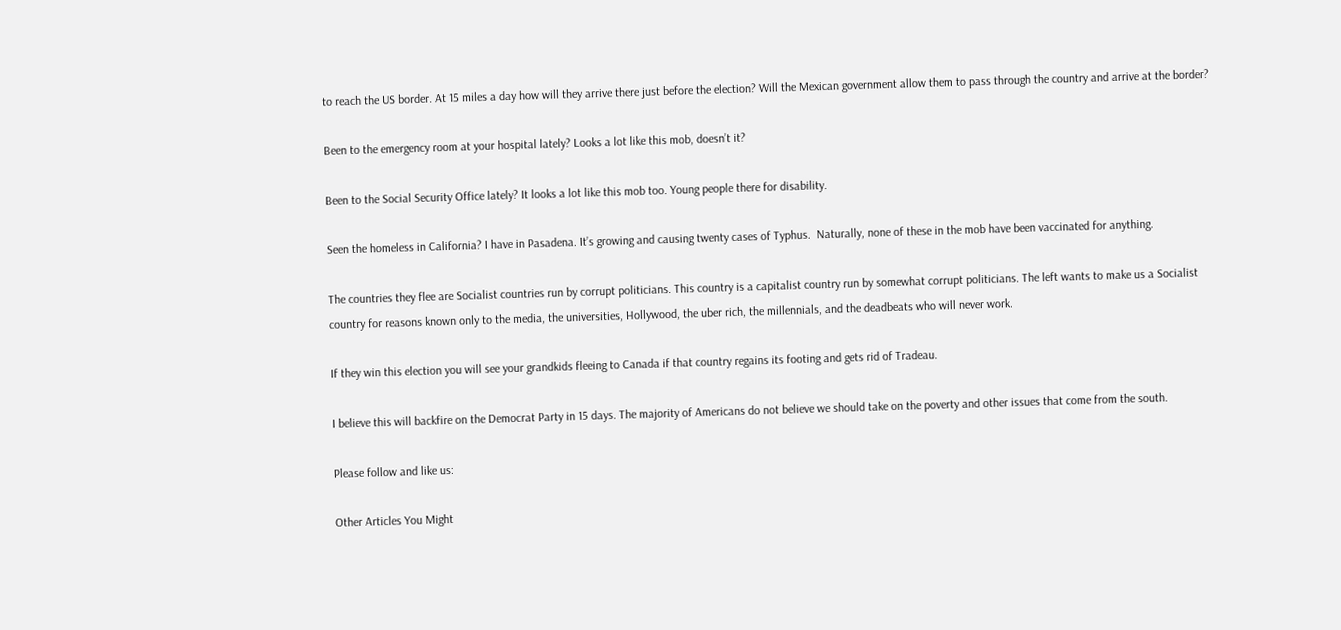to reach the US border. At 15 miles a day how will they arrive there just before the election? Will the Mexican government allow them to pass through the country and arrive at the border?

Been to the emergency room at your hospital lately? Looks a lot like this mob, doesn’t it?

Been to the Social Security Office lately? It looks a lot like this mob too. Young people there for disability.

Seen the homeless in California? I have in Pasadena. It’s growing and causing twenty cases of Typhus.  Naturally, none of these in the mob have been vaccinated for anything.

The countries they flee are Socialist countries run by corrupt politicians. This country is a capitalist country run by somewhat corrupt politicians. The left wants to make us a Socialist country for reasons known only to the media, the universities, Hollywood, the uber rich, the millennials, and the deadbeats who will never work.

If they win this election you will see your grandkids fleeing to Canada if that country regains its footing and gets rid of Tradeau.

I believe this will backfire on the Democrat Party in 15 days. The majority of Americans do not believe we should take on the poverty and other issues that come from the south.

Please follow and like us:

Other Articles You Might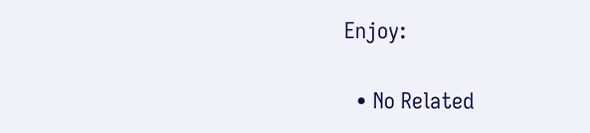Enjoy:

  • No Related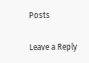Posts

Leave a Reply